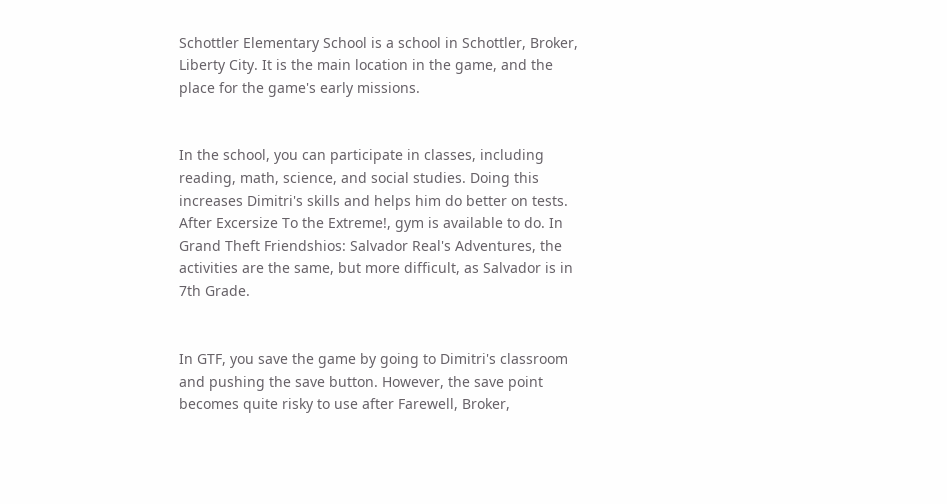Schottler Elementary School is a school in Schottler, Broker, Liberty City. It is the main location in the game, and the place for the game's early missions.


In the school, you can participate in classes, including reading, math, science, and social studies. Doing this increases Dimitri's skills and helps him do better on tests. After Excersize To the Extreme!, gym is available to do. In Grand Theft Friendshios: Salvador Real's Adventures, the activities are the same, but more difficult, as Salvador is in 7th Grade.


In GTF, you save the game by going to Dimitri's classroom and pushing the save button. However, the save point becomes quite risky to use after Farewell, Broker,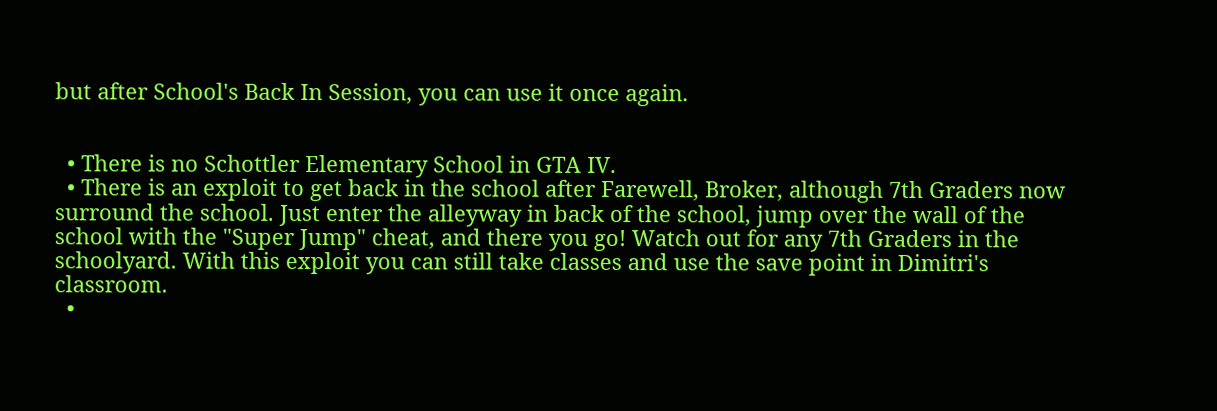but after School's Back In Session, you can use it once again.


  • There is no Schottler Elementary School in GTA IV.
  • There is an exploit to get back in the school after Farewell, Broker, although 7th Graders now surround the school. Just enter the alleyway in back of the school, jump over the wall of the school with the "Super Jump" cheat, and there you go! Watch out for any 7th Graders in the schoolyard. With this exploit you can still take classes and use the save point in Dimitri's classroom.
  •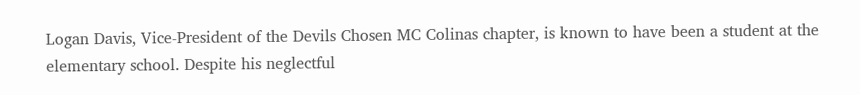Logan Davis, Vice-President of the Devils Chosen MC Colinas chapter, is known to have been a student at the elementary school. Despite his neglectful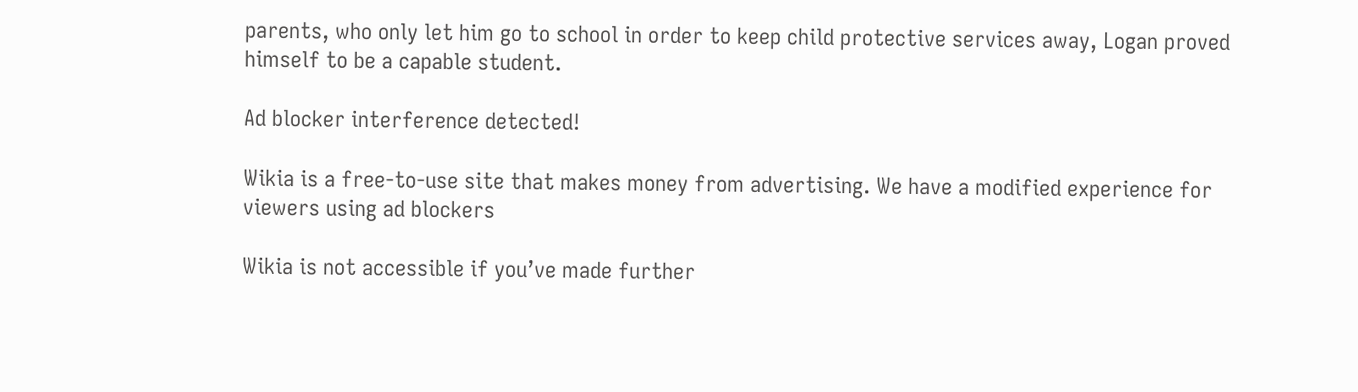parents, who only let him go to school in order to keep child protective services away, Logan proved himself to be a capable student.

Ad blocker interference detected!

Wikia is a free-to-use site that makes money from advertising. We have a modified experience for viewers using ad blockers

Wikia is not accessible if you’ve made further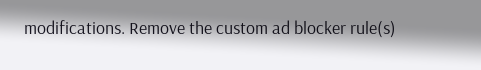modifications. Remove the custom ad blocker rule(s)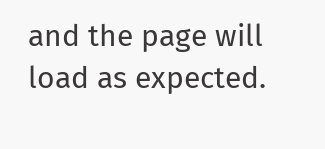and the page will load as expected.